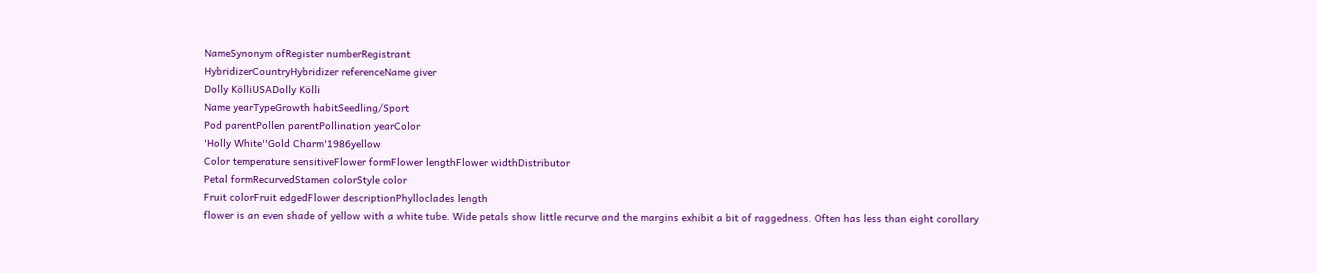NameSynonym ofRegister numberRegistrant
HybridizerCountryHybridizer referenceName giver
Dolly KölliUSADolly Kölli
Name yearTypeGrowth habitSeedling/Sport
Pod parentPollen parentPollination yearColor
'Holly White''Gold Charm'1986yellow
Color temperature sensitiveFlower formFlower lengthFlower widthDistributor
Petal formRecurvedStamen colorStyle color
Fruit colorFruit edgedFlower descriptionPhylloclades length
flower is an even shade of yellow with a white tube. Wide petals show little recurve and the margins exhibit a bit of raggedness. Often has less than eight corollary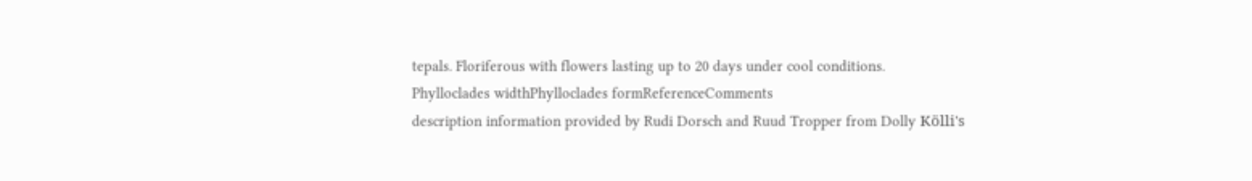tepals. Floriferous with flowers lasting up to 20 days under cool conditions.
Phylloclades widthPhylloclades formReferenceComments
description information provided by Rudi Dorsch and Ruud Tropper from Dolly Kölli's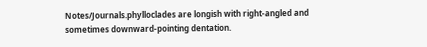Notes/Journals.phylloclades are longish with right-angled and sometimes downward-pointing dentation.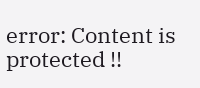error: Content is protected !!